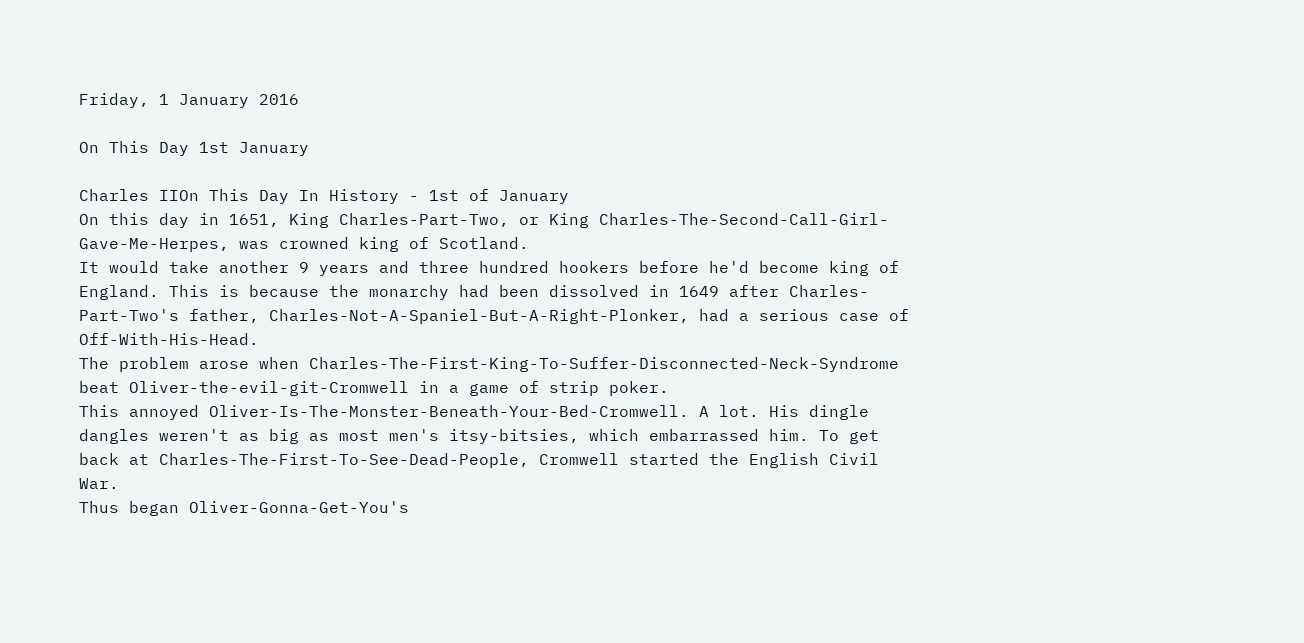Friday, 1 January 2016

On This Day 1st January

Charles IIOn This Day In History - 1st of January
On this day in 1651, King Charles-Part-Two, or King Charles-The-Second-Call-Girl-Gave-Me-Herpes, was crowned king of Scotland.
It would take another 9 years and three hundred hookers before he'd become king of England. This is because the monarchy had been dissolved in 1649 after Charles-Part-Two's father, Charles-Not-A-Spaniel-But-A-Right-Plonker, had a serious case of Off-With-His-Head.
The problem arose when Charles-The-First-King-To-Suffer-Disconnected-Neck-Syndrome beat Oliver-the-evil-git-Cromwell in a game of strip poker.
This annoyed Oliver-Is-The-Monster-Beneath-Your-Bed-Cromwell. A lot. His dingle dangles weren't as big as most men's itsy-bitsies, which embarrassed him. To get back at Charles-The-First-To-See-Dead-People, Cromwell started the English Civil War.
Thus began Oliver-Gonna-Get-You's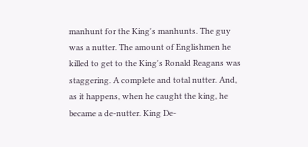manhunt for the King's manhunts. The guy was a nutter. The amount of Englishmen he killed to get to the King's Ronald Reagans was staggering. A complete and total nutter. And, as it happens, when he caught the king, he became a de-nutter. King De-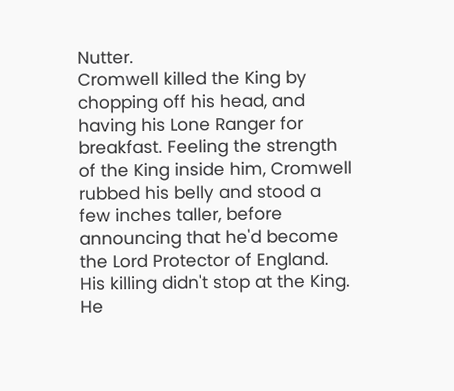Nutter.
Cromwell killed the King by chopping off his head, and having his Lone Ranger for breakfast. Feeling the strength of the King inside him, Cromwell rubbed his belly and stood a few inches taller, before announcing that he'd become the Lord Protector of England.
His killing didn't stop at the King. He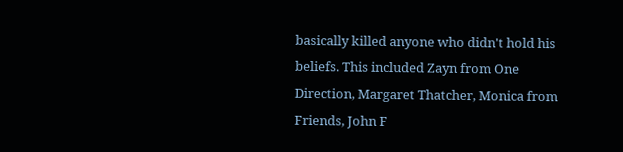basically killed anyone who didn't hold his beliefs. This included Zayn from One Direction, Margaret Thatcher, Monica from Friends, John F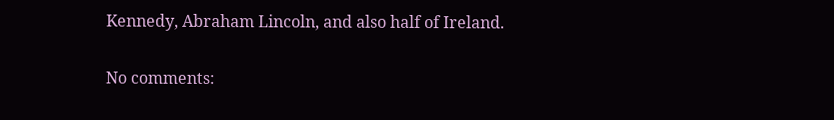Kennedy, Abraham Lincoln, and also half of Ireland.

No comments: